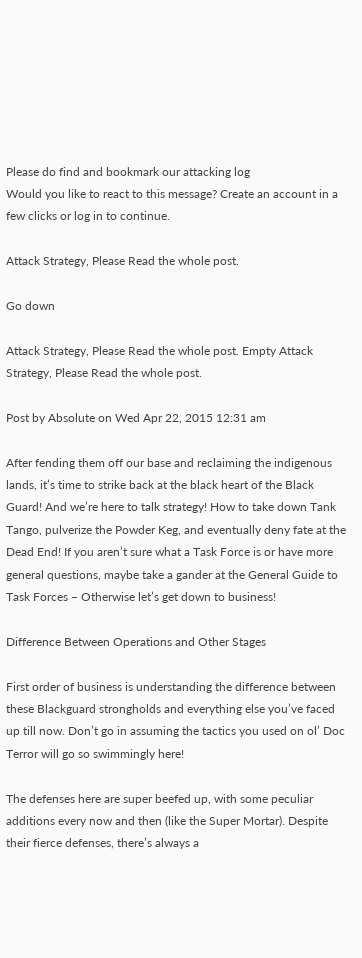Please do find and bookmark our attacking log
Would you like to react to this message? Create an account in a few clicks or log in to continue.

Attack Strategy, Please Read the whole post.

Go down

Attack Strategy, Please Read the whole post. Empty Attack Strategy, Please Read the whole post.

Post by Absolute on Wed Apr 22, 2015 12:31 am

After fending them off our base and reclaiming the indigenous lands, it’s time to strike back at the black heart of the Black Guard! And we’re here to talk strategy! How to take down Tank Tango, pulverize the Powder Keg, and eventually deny fate at the Dead End! If you aren’t sure what a Task Force is or have more general questions, maybe take a gander at the General Guide to Task Forces – Otherwise let’s get down to business!

Difference Between Operations and Other Stages

First order of business is understanding the difference between these Blackguard strongholds and everything else you’ve faced up till now. Don’t go in assuming the tactics you used on ol’ Doc Terror will go so swimmingly here!

The defenses here are super beefed up, with some peculiar additions every now and then (like the Super Mortar). Despite their fierce defenses, there’s always a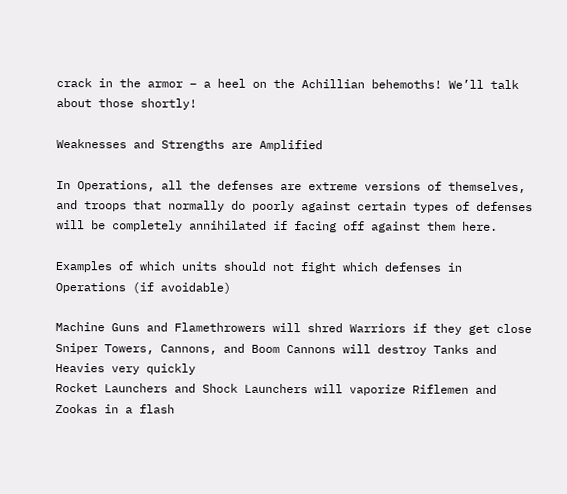crack in the armor – a heel on the Achillian behemoths! We’ll talk about those shortly!

Weaknesses and Strengths are Amplified

In Operations, all the defenses are extreme versions of themselves, and troops that normally do poorly against certain types of defenses will be completely annihilated if facing off against them here.

Examples of which units should not fight which defenses in Operations (if avoidable)

Machine Guns and Flamethrowers will shred Warriors if they get close
Sniper Towers, Cannons, and Boom Cannons will destroy Tanks and Heavies very quickly
Rocket Launchers and Shock Launchers will vaporize Riflemen and Zookas in a flash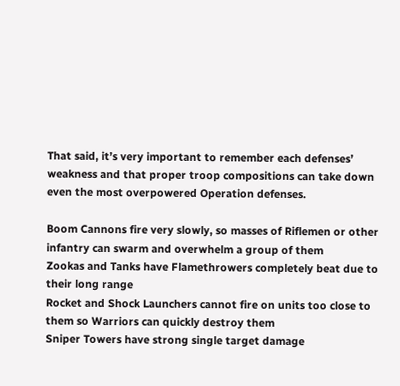That said, it’s very important to remember each defenses’ weakness and that proper troop compositions can take down even the most overpowered Operation defenses.

Boom Cannons fire very slowly, so masses of Riflemen or other infantry can swarm and overwhelm a group of them
Zookas and Tanks have Flamethrowers completely beat due to their long range
Rocket and Shock Launchers cannot fire on units too close to them so Warriors can quickly destroy them
Sniper Towers have strong single target damage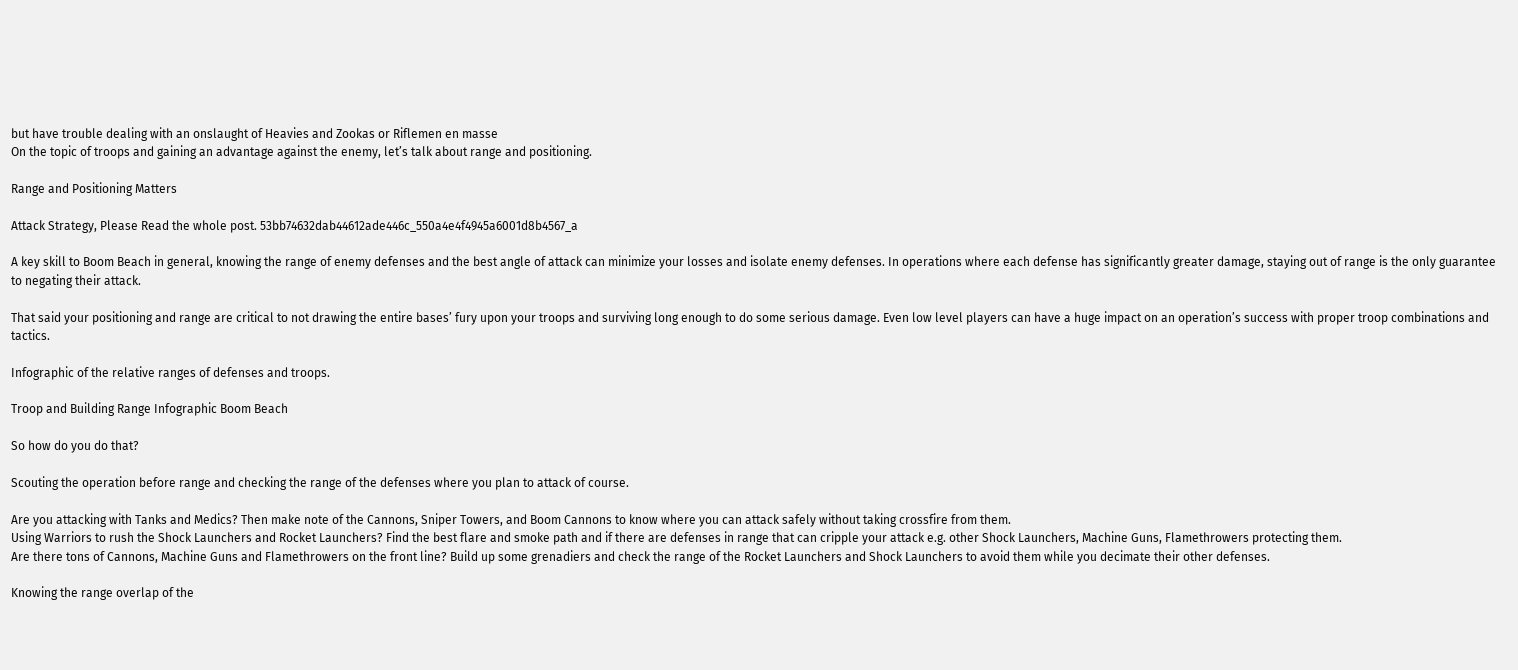but have trouble dealing with an onslaught of Heavies and Zookas or Riflemen en masse
On the topic of troops and gaining an advantage against the enemy, let’s talk about range and positioning.

Range and Positioning Matters

Attack Strategy, Please Read the whole post. 53bb74632dab44612ade446c_550a4e4f4945a6001d8b4567_a

A key skill to Boom Beach in general, knowing the range of enemy defenses and the best angle of attack can minimize your losses and isolate enemy defenses. In operations where each defense has significantly greater damage, staying out of range is the only guarantee to negating their attack.

That said your positioning and range are critical to not drawing the entire bases’ fury upon your troops and surviving long enough to do some serious damage. Even low level players can have a huge impact on an operation’s success with proper troop combinations and tactics.

Infographic of the relative ranges of defenses and troops.

Troop and Building Range Infographic Boom Beach

So how do you do that?

Scouting the operation before range and checking the range of the defenses where you plan to attack of course.

Are you attacking with Tanks and Medics? Then make note of the Cannons, Sniper Towers, and Boom Cannons to know where you can attack safely without taking crossfire from them.
Using Warriors to rush the Shock Launchers and Rocket Launchers? Find the best flare and smoke path and if there are defenses in range that can cripple your attack e.g. other Shock Launchers, Machine Guns, Flamethrowers protecting them.
Are there tons of Cannons, Machine Guns and Flamethrowers on the front line? Build up some grenadiers and check the range of the Rocket Launchers and Shock Launchers to avoid them while you decimate their other defenses.

Knowing the range overlap of the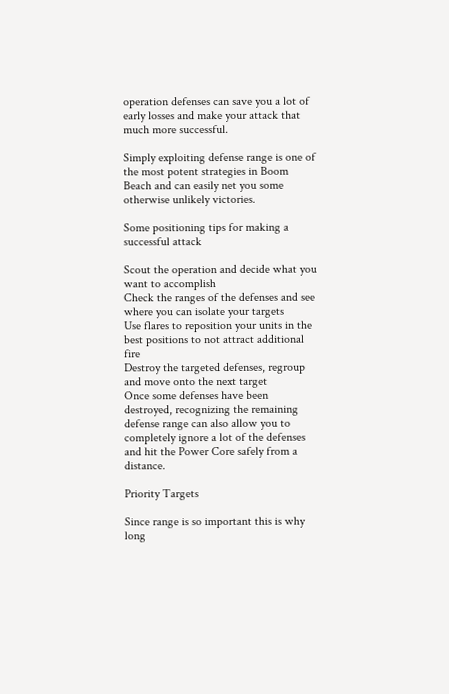operation defenses can save you a lot of early losses and make your attack that much more successful.

Simply exploiting defense range is one of the most potent strategies in Boom Beach and can easily net you some otherwise unlikely victories.

Some positioning tips for making a successful attack

Scout the operation and decide what you want to accomplish
Check the ranges of the defenses and see where you can isolate your targets
Use flares to reposition your units in the best positions to not attract additional fire
Destroy the targeted defenses, regroup and move onto the next target
Once some defenses have been destroyed, recognizing the remaining defense range can also allow you to completely ignore a lot of the defenses and hit the Power Core safely from a distance.

Priority Targets

Since range is so important this is why long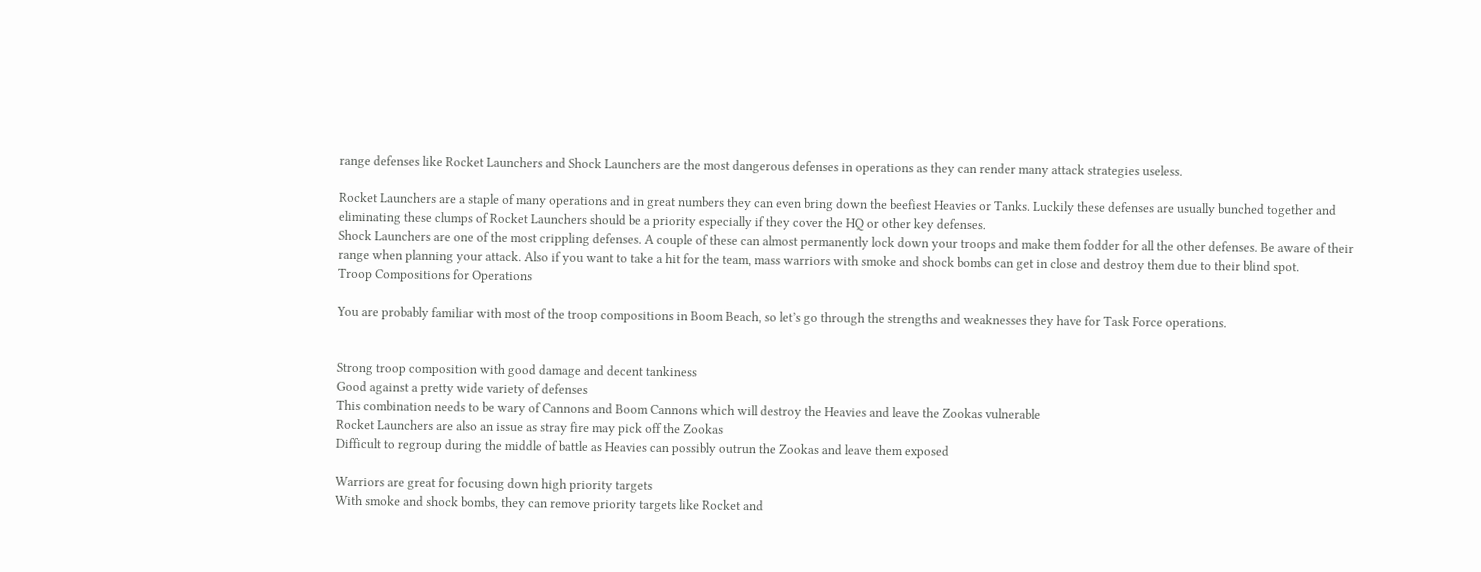range defenses like Rocket Launchers and Shock Launchers are the most dangerous defenses in operations as they can render many attack strategies useless.

Rocket Launchers are a staple of many operations and in great numbers they can even bring down the beefiest Heavies or Tanks. Luckily these defenses are usually bunched together and eliminating these clumps of Rocket Launchers should be a priority especially if they cover the HQ or other key defenses.
Shock Launchers are one of the most crippling defenses. A couple of these can almost permanently lock down your troops and make them fodder for all the other defenses. Be aware of their range when planning your attack. Also if you want to take a hit for the team, mass warriors with smoke and shock bombs can get in close and destroy them due to their blind spot.
Troop Compositions for Operations

You are probably familiar with most of the troop compositions in Boom Beach, so let’s go through the strengths and weaknesses they have for Task Force operations.


Strong troop composition with good damage and decent tankiness
Good against a pretty wide variety of defenses
This combination needs to be wary of Cannons and Boom Cannons which will destroy the Heavies and leave the Zookas vulnerable
Rocket Launchers are also an issue as stray fire may pick off the Zookas
Difficult to regroup during the middle of battle as Heavies can possibly outrun the Zookas and leave them exposed

Warriors are great for focusing down high priority targets
With smoke and shock bombs, they can remove priority targets like Rocket and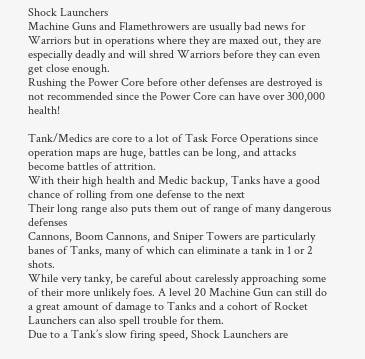Shock Launchers
Machine Guns and Flamethrowers are usually bad news for Warriors but in operations where they are maxed out, they are especially deadly and will shred Warriors before they can even get close enough.
Rushing the Power Core before other defenses are destroyed is not recommended since the Power Core can have over 300,000 health!

Tank/Medics are core to a lot of Task Force Operations since operation maps are huge, battles can be long, and attacks become battles of attrition.
With their high health and Medic backup, Tanks have a good chance of rolling from one defense to the next
Their long range also puts them out of range of many dangerous defenses
Cannons, Boom Cannons, and Sniper Towers are particularly banes of Tanks, many of which can eliminate a tank in 1 or 2 shots.
While very tanky, be careful about carelessly approaching some of their more unlikely foes. A level 20 Machine Gun can still do a great amount of damage to Tanks and a cohort of Rocket Launchers can also spell trouble for them.
Due to a Tank’s slow firing speed, Shock Launchers are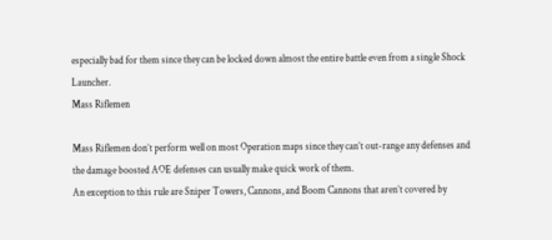especially bad for them since they can be locked down almost the entire battle even from a single Shock Launcher.
Mass Riflemen

Mass Riflemen don’t perform well on most Operation maps since they can’t out-range any defenses and the damage boosted AOE defenses can usually make quick work of them.
An exception to this rule are Sniper Towers, Cannons, and Boom Cannons that aren’t covered by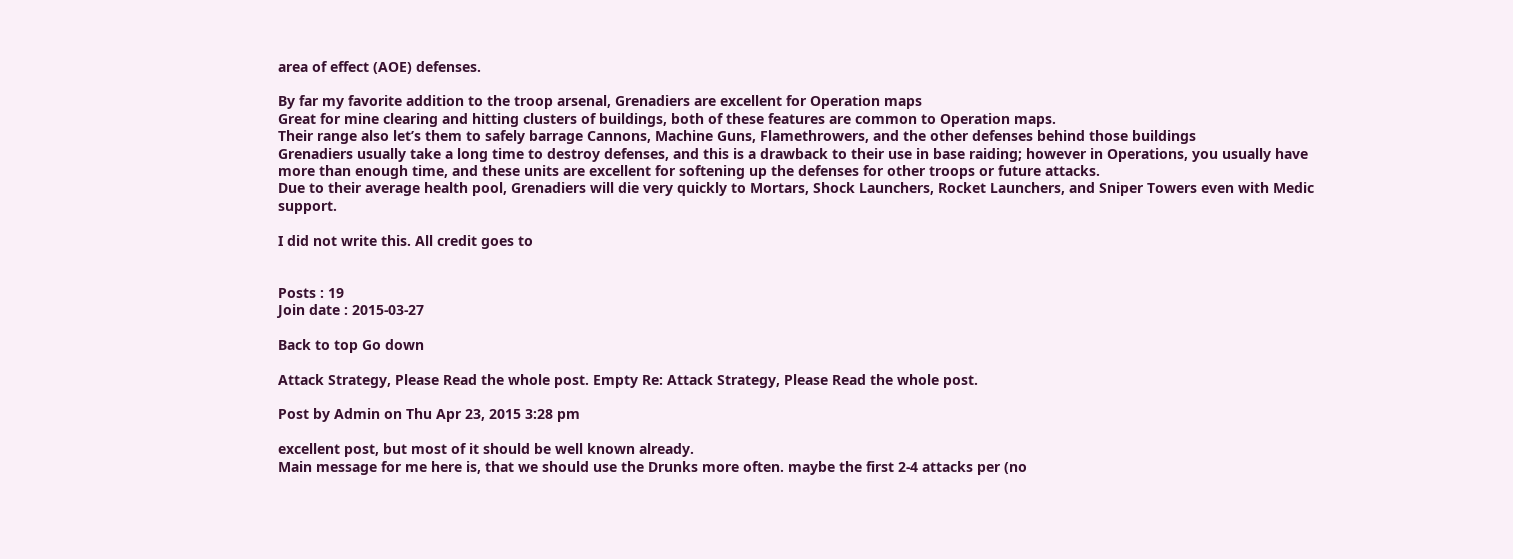area of effect (AOE) defenses.

By far my favorite addition to the troop arsenal, Grenadiers are excellent for Operation maps
Great for mine clearing and hitting clusters of buildings, both of these features are common to Operation maps.
Their range also let’s them to safely barrage Cannons, Machine Guns, Flamethrowers, and the other defenses behind those buildings
Grenadiers usually take a long time to destroy defenses, and this is a drawback to their use in base raiding; however in Operations, you usually have more than enough time, and these units are excellent for softening up the defenses for other troops or future attacks.
Due to their average health pool, Grenadiers will die very quickly to Mortars, Shock Launchers, Rocket Launchers, and Sniper Towers even with Medic support.

I did not write this. All credit goes to


Posts : 19
Join date : 2015-03-27

Back to top Go down

Attack Strategy, Please Read the whole post. Empty Re: Attack Strategy, Please Read the whole post.

Post by Admin on Thu Apr 23, 2015 3:28 pm

excellent post, but most of it should be well known already.
Main message for me here is, that we should use the Drunks more often. maybe the first 2-4 attacks per (no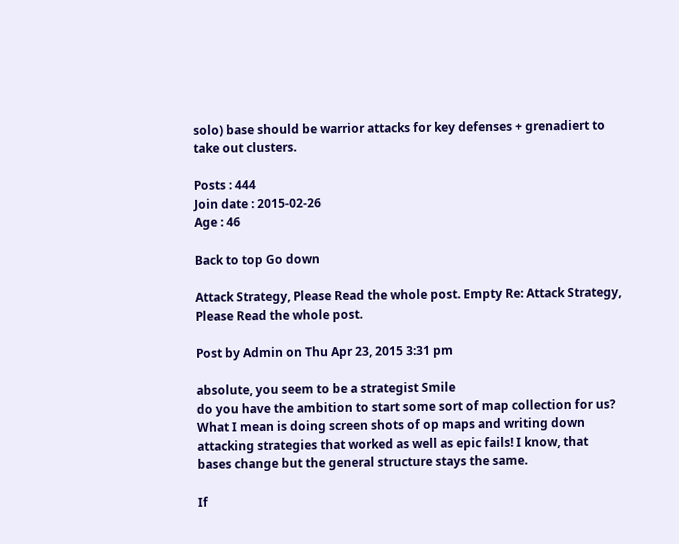solo) base should be warrior attacks for key defenses + grenadiert to take out clusters.

Posts : 444
Join date : 2015-02-26
Age : 46

Back to top Go down

Attack Strategy, Please Read the whole post. Empty Re: Attack Strategy, Please Read the whole post.

Post by Admin on Thu Apr 23, 2015 3:31 pm

absolute, you seem to be a strategist Smile
do you have the ambition to start some sort of map collection for us? What I mean is doing screen shots of op maps and writing down attacking strategies that worked as well as epic fails! I know, that bases change but the general structure stays the same.

If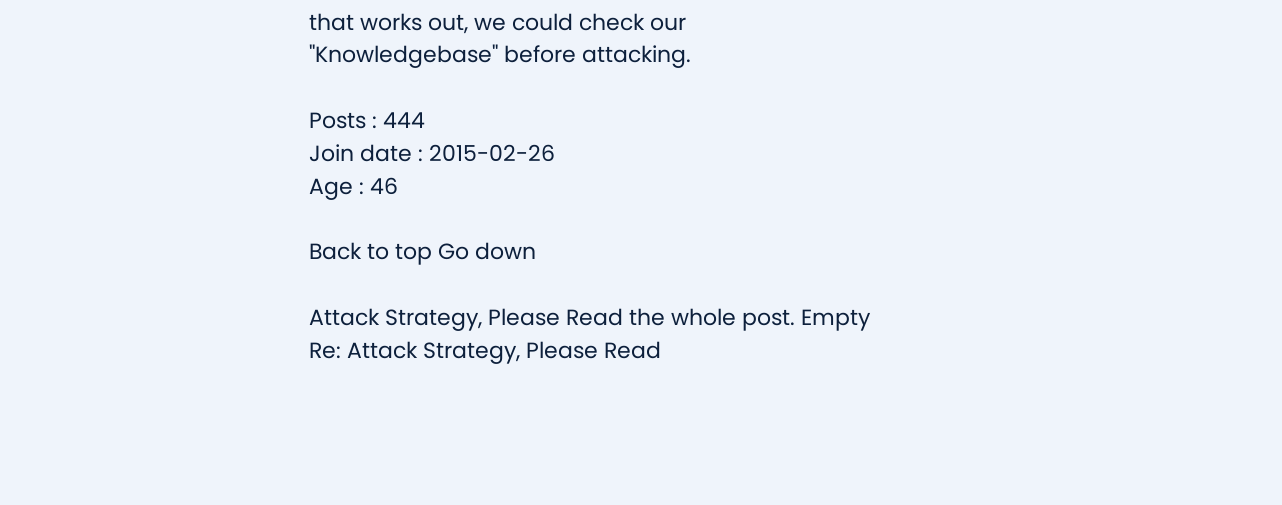that works out, we could check our "Knowledgebase" before attacking.

Posts : 444
Join date : 2015-02-26
Age : 46

Back to top Go down

Attack Strategy, Please Read the whole post. Empty Re: Attack Strategy, Please Read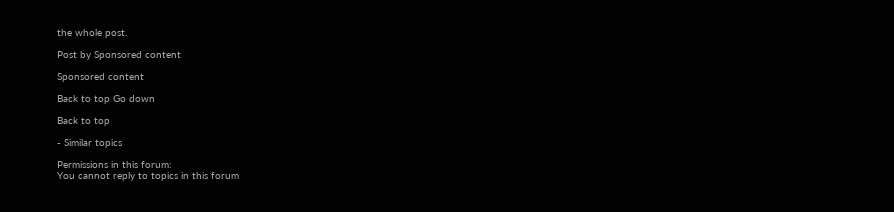the whole post.

Post by Sponsored content

Sponsored content

Back to top Go down

Back to top

- Similar topics

Permissions in this forum:
You cannot reply to topics in this forum